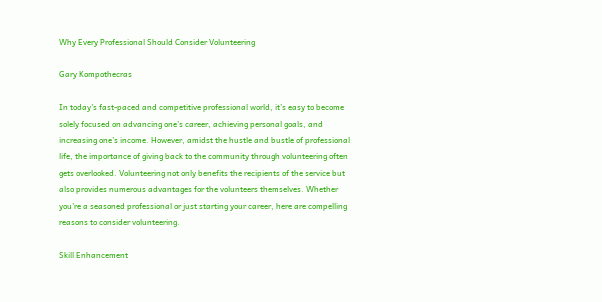Why Every Professional Should Consider Volunteering

Gary Kompothecras

In today’s fast-paced and competitive professional world, it’s easy to become solely focused on advancing one’s career, achieving personal goals, and increasing one’s income. However, amidst the hustle and bustle of professional life, the importance of giving back to the community through volunteering often gets overlooked. Volunteering not only benefits the recipients of the service but also provides numerous advantages for the volunteers themselves. Whether you’re a seasoned professional or just starting your career, here are compelling reasons to consider volunteering.

Skill Enhancement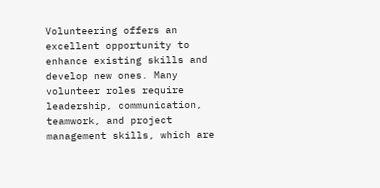Volunteering offers an excellent opportunity to enhance existing skills and develop new ones. Many volunteer roles require leadership, communication, teamwork, and project management skills, which are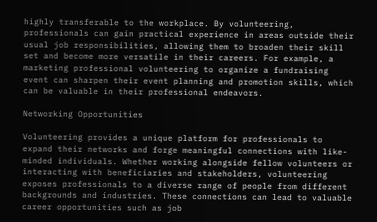highly transferable to the workplace. By volunteering, professionals can gain practical experience in areas outside their usual job responsibilities, allowing them to broaden their skill set and become more versatile in their careers. For example, a marketing professional volunteering to organize a fundraising event can sharpen their event planning and promotion skills, which can be valuable in their professional endeavors.

Networking Opportunities

Volunteering provides a unique platform for professionals to expand their networks and forge meaningful connections with like-minded individuals. Whether working alongside fellow volunteers or interacting with beneficiaries and stakeholders, volunteering exposes professionals to a diverse range of people from different backgrounds and industries. These connections can lead to valuable career opportunities such as job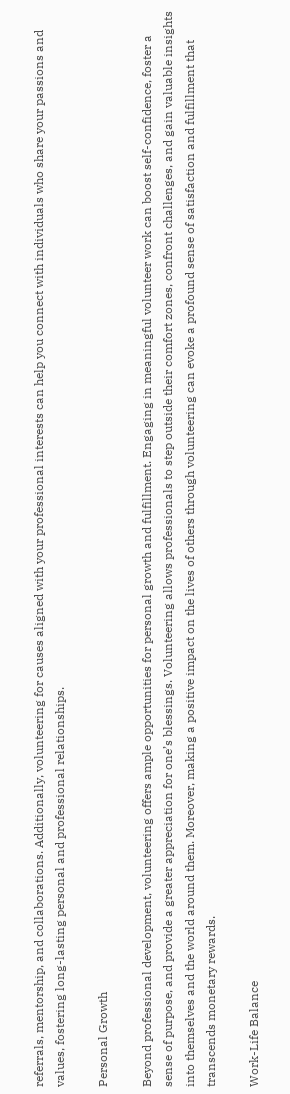referrals, mentorship, and collaborations. Additionally, volunteering for causes aligned with your professional interests can help you connect with individuals who share your passions and values, fostering long-lasting personal and professional relationships.

Personal Growth

Beyond professional development, volunteering offers ample opportunities for personal growth and fulfillment. Engaging in meaningful volunteer work can boost self-confidence, foster a sense of purpose, and provide a greater appreciation for one’s blessings. Volunteering allows professionals to step outside their comfort zones, confront challenges, and gain valuable insights into themselves and the world around them. Moreover, making a positive impact on the lives of others through volunteering can evoke a profound sense of satisfaction and fulfillment that transcends monetary rewards.

Work-Life Balance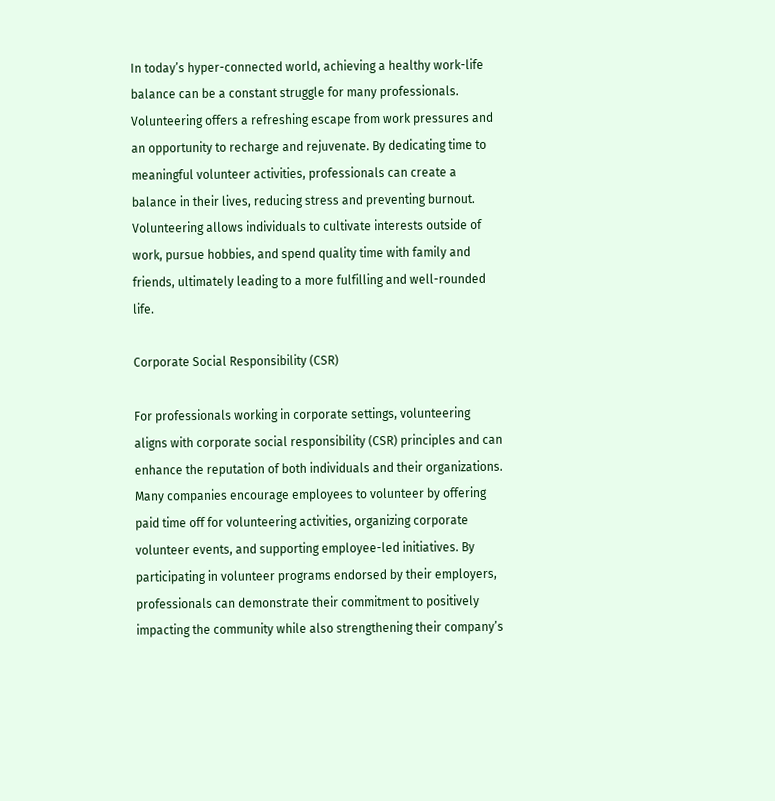In today’s hyper-connected world, achieving a healthy work-life balance can be a constant struggle for many professionals. Volunteering offers a refreshing escape from work pressures and an opportunity to recharge and rejuvenate. By dedicating time to meaningful volunteer activities, professionals can create a balance in their lives, reducing stress and preventing burnout. Volunteering allows individuals to cultivate interests outside of work, pursue hobbies, and spend quality time with family and friends, ultimately leading to a more fulfilling and well-rounded life.

Corporate Social Responsibility (CSR)

For professionals working in corporate settings, volunteering aligns with corporate social responsibility (CSR) principles and can enhance the reputation of both individuals and their organizations. Many companies encourage employees to volunteer by offering paid time off for volunteering activities, organizing corporate volunteer events, and supporting employee-led initiatives. By participating in volunteer programs endorsed by their employers, professionals can demonstrate their commitment to positively impacting the community while also strengthening their company’s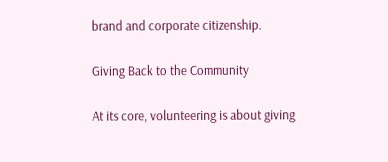brand and corporate citizenship.

Giving Back to the Community

At its core, volunteering is about giving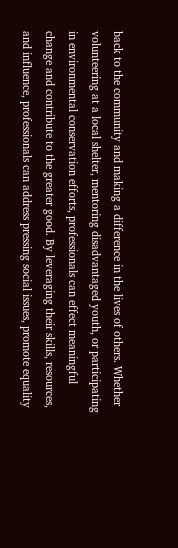back to the community and making a difference in the lives of others. Whether volunteering at a local shelter, mentoring disadvantaged youth, or participating in environmental conservation efforts, professionals can effect meaningful change and contribute to the greater good. By leveraging their skills, resources, and influence, professionals can address pressing social issues, promote equality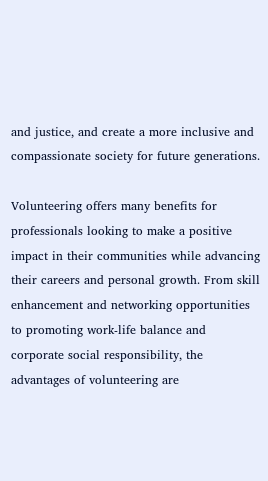and justice, and create a more inclusive and compassionate society for future generations.

Volunteering offers many benefits for professionals looking to make a positive impact in their communities while advancing their careers and personal growth. From skill enhancement and networking opportunities to promoting work-life balance and corporate social responsibility, the advantages of volunteering are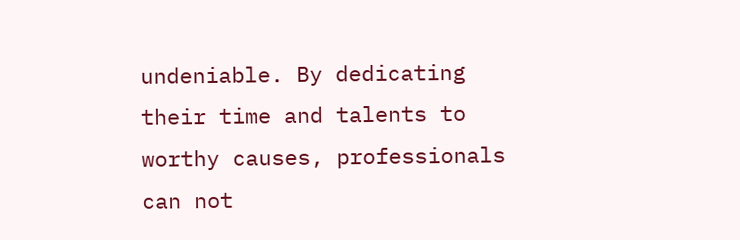undeniable. By dedicating their time and talents to worthy causes, professionals can not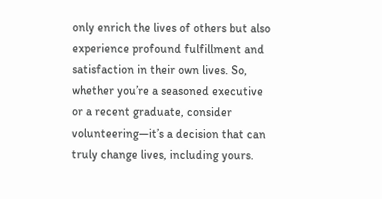only enrich the lives of others but also experience profound fulfillment and satisfaction in their own lives. So, whether you’re a seasoned executive or a recent graduate, consider volunteering—it’s a decision that can truly change lives, including yours.